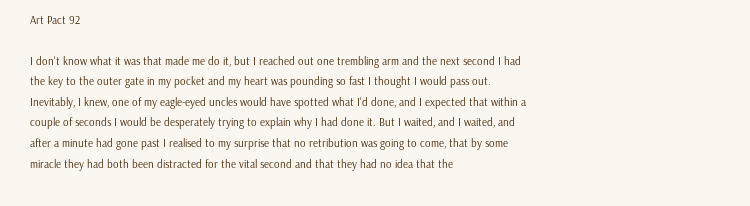Art Pact 92

I don't know what it was that made me do it, but I reached out one trembling arm and the next second I had the key to the outer gate in my pocket and my heart was pounding so fast I thought I would pass out. Inevitably, I knew, one of my eagle-eyed uncles would have spotted what I'd done, and I expected that within a couple of seconds I would be desperately trying to explain why I had done it. But I waited, and I waited, and after a minute had gone past I realised to my surprise that no retribution was going to come, that by some miracle they had both been distracted for the vital second and that they had no idea that the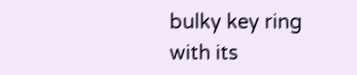bulky key ring with its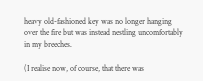heavy old-fashioned key was no longer hanging over the fire but was instead nestling uncomfortably in my breeches.

(I realise now, of course, that there was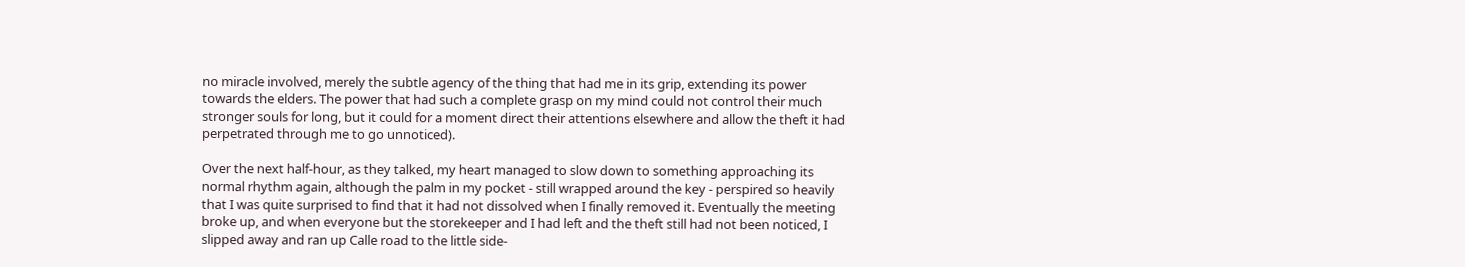no miracle involved, merely the subtle agency of the thing that had me in its grip, extending its power towards the elders. The power that had such a complete grasp on my mind could not control their much stronger souls for long, but it could for a moment direct their attentions elsewhere and allow the theft it had perpetrated through me to go unnoticed).

Over the next half-hour, as they talked, my heart managed to slow down to something approaching its normal rhythm again, although the palm in my pocket - still wrapped around the key - perspired so heavily that I was quite surprised to find that it had not dissolved when I finally removed it. Eventually the meeting broke up, and when everyone but the storekeeper and I had left and the theft still had not been noticed, I slipped away and ran up Calle road to the little side-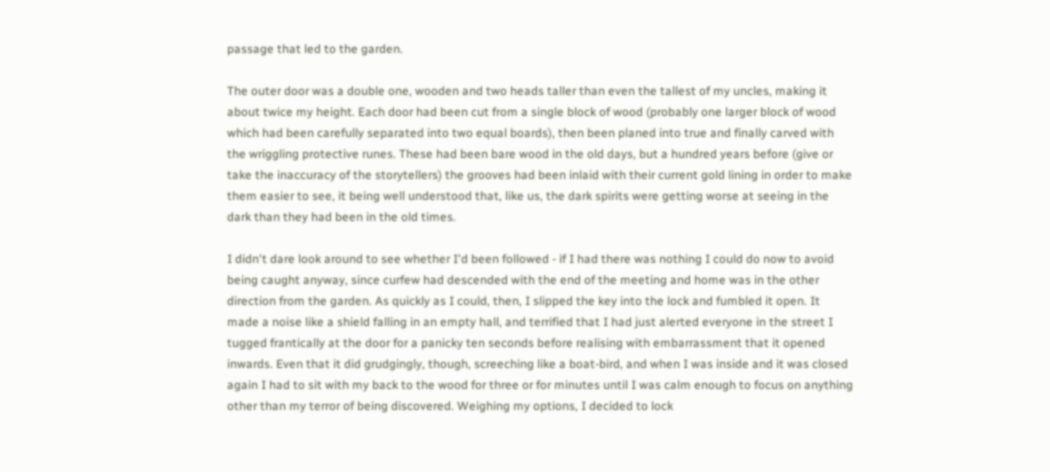passage that led to the garden.

The outer door was a double one, wooden and two heads taller than even the tallest of my uncles, making it about twice my height. Each door had been cut from a single block of wood (probably one larger block of wood which had been carefully separated into two equal boards), then been planed into true and finally carved with the wriggling protective runes. These had been bare wood in the old days, but a hundred years before (give or take the inaccuracy of the storytellers) the grooves had been inlaid with their current gold lining in order to make them easier to see, it being well understood that, like us, the dark spirits were getting worse at seeing in the dark than they had been in the old times.

I didn't dare look around to see whether I'd been followed - if I had there was nothing I could do now to avoid being caught anyway, since curfew had descended with the end of the meeting and home was in the other direction from the garden. As quickly as I could, then, I slipped the key into the lock and fumbled it open. It made a noise like a shield falling in an empty hall, and terrified that I had just alerted everyone in the street I tugged frantically at the door for a panicky ten seconds before realising with embarrassment that it opened inwards. Even that it did grudgingly, though, screeching like a boat-bird, and when I was inside and it was closed again I had to sit with my back to the wood for three or for minutes until I was calm enough to focus on anything other than my terror of being discovered. Weighing my options, I decided to lock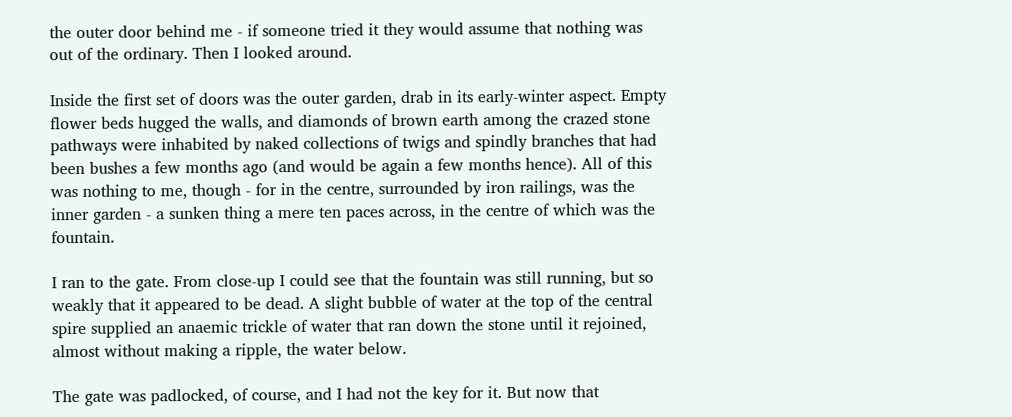the outer door behind me - if someone tried it they would assume that nothing was out of the ordinary. Then I looked around.

Inside the first set of doors was the outer garden, drab in its early-winter aspect. Empty flower beds hugged the walls, and diamonds of brown earth among the crazed stone pathways were inhabited by naked collections of twigs and spindly branches that had been bushes a few months ago (and would be again a few months hence). All of this was nothing to me, though - for in the centre, surrounded by iron railings, was the inner garden - a sunken thing a mere ten paces across, in the centre of which was the fountain.

I ran to the gate. From close-up I could see that the fountain was still running, but so weakly that it appeared to be dead. A slight bubble of water at the top of the central spire supplied an anaemic trickle of water that ran down the stone until it rejoined, almost without making a ripple, the water below.

The gate was padlocked, of course, and I had not the key for it. But now that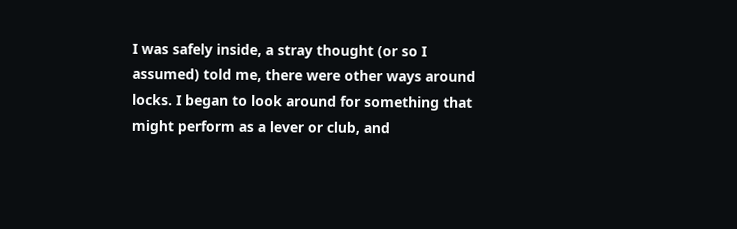I was safely inside, a stray thought (or so I assumed) told me, there were other ways around locks. I began to look around for something that might perform as a lever or club, and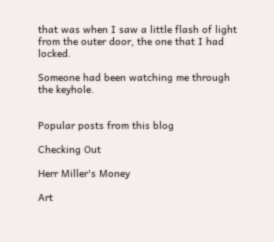that was when I saw a little flash of light from the outer door, the one that I had locked.

Someone had been watching me through the keyhole.


Popular posts from this blog

Checking Out

Herr Miller's Money

Art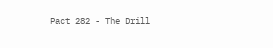Pact 282 - The Drill